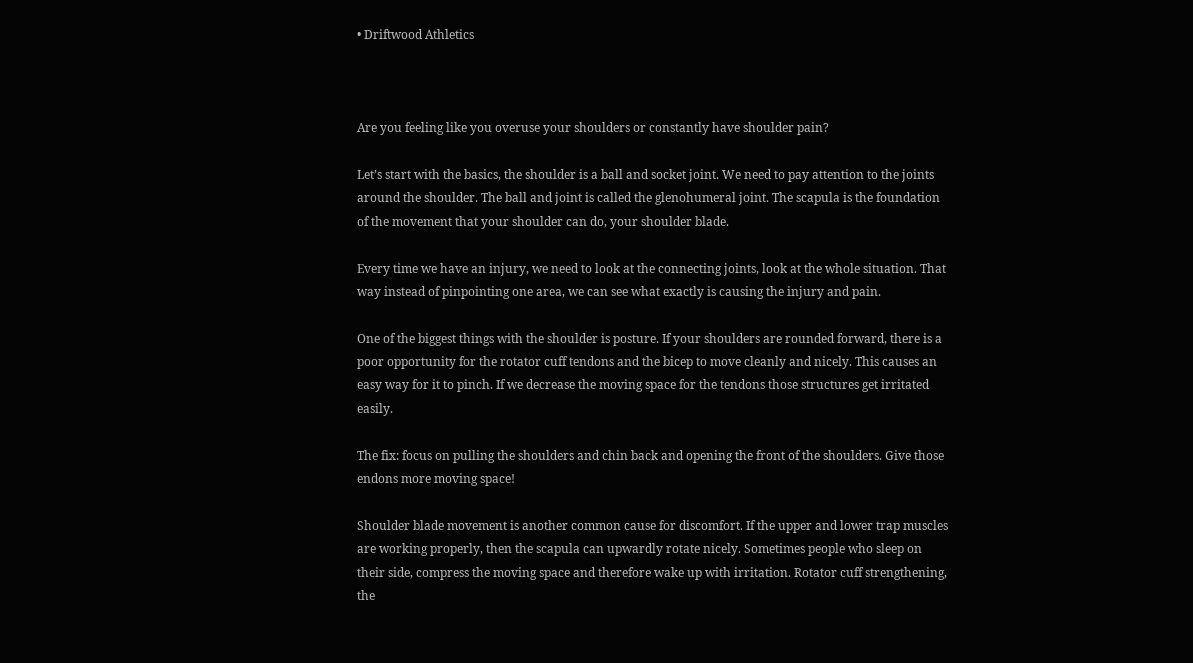• Driftwood Athletics



Are you feeling like you overuse your shoulders or constantly have shoulder pain?

Let’s start with the basics, the shoulder is a ball and socket joint. We need to pay attention to the joints around the shoulder. The ball and joint is called the glenohumeral joint. The scapula is the foundation of the movement that your shoulder can do, your shoulder blade.

Every time we have an injury, we need to look at the connecting joints, look at the whole situation. That way instead of pinpointing one area, we can see what exactly is causing the injury and pain.

One of the biggest things with the shoulder is posture. If your shoulders are rounded forward, there is a poor opportunity for the rotator cuff tendons and the bicep to move cleanly and nicely. This causes an easy way for it to pinch. If we decrease the moving space for the tendons those structures get irritated easily.

The fix: focus on pulling the shoulders and chin back and opening the front of the shoulders. Give those endons more moving space!

Shoulder blade movement is another common cause for discomfort. If the upper and lower trap muscles are working properly, then the scapula can upwardly rotate nicely. Sometimes people who sleep on their side, compress the moving space and therefore wake up with irritation. Rotator cuff strengthening, the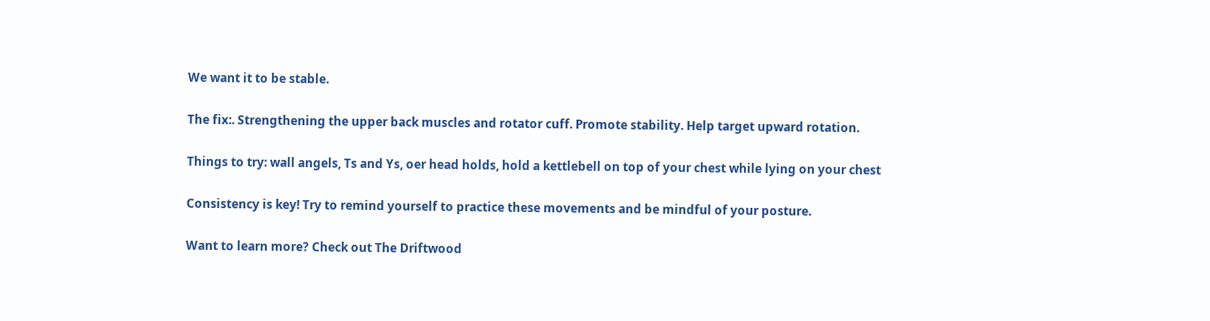We want it to be stable.

The fix:. Strengthening the upper back muscles and rotator cuff. Promote stability. Help target upward rotation.

Things to try: wall angels, Ts and Ys, oer head holds, hold a kettlebell on top of your chest while lying on your chest

Consistency is key! Try to remind yourself to practice these movements and be mindful of your posture.

Want to learn more? Check out The Driftwood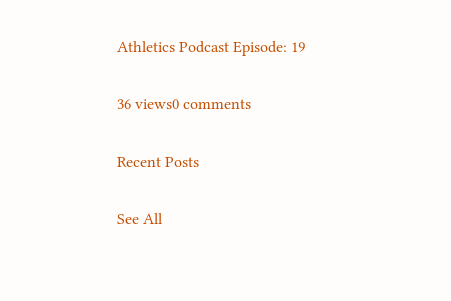Athletics Podcast Episode: 19

36 views0 comments

Recent Posts

See All